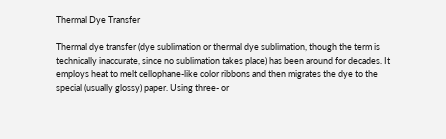Thermal Dye Transfer

Thermal dye transfer (dye sublimation or thermal dye sublimation, though the term is technically inaccurate, since no sublimation takes place) has been around for decades. It employs heat to melt cellophane-like color ribbons and then migrates the dye to the special (usually glossy) paper. Using three- or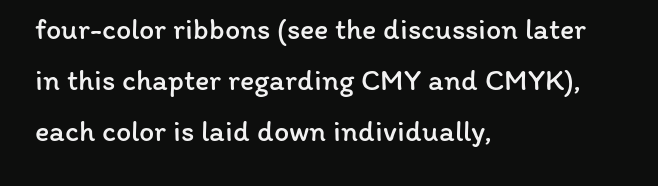four-color ribbons (see the discussion later in this chapter regarding CMY and CMYK), each color is laid down individually,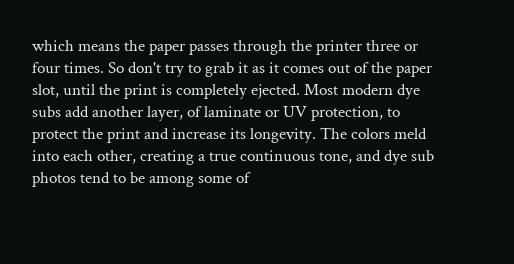which means the paper passes through the printer three or four times. So don't try to grab it as it comes out of the paper slot, until the print is completely ejected. Most modern dye subs add another layer, of laminate or UV protection, to protect the print and increase its longevity. The colors meld into each other, creating a true continuous tone, and dye sub photos tend to be among some of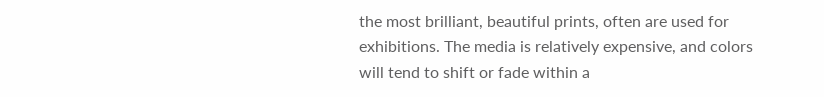the most brilliant, beautiful prints, often are used for exhibitions. The media is relatively expensive, and colors will tend to shift or fade within a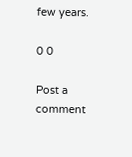few years.

0 0

Post a comment